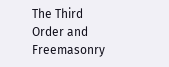The Third Order and Freemasonry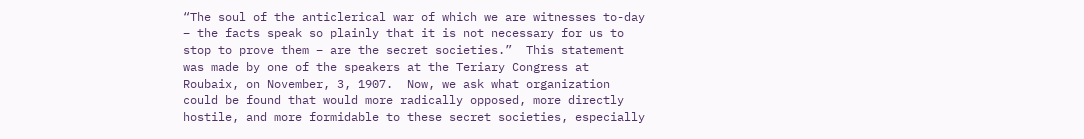“The soul of the anticlerical war of which we are witnesses to-day − the facts speak so plainly that it is not necessary for us to stop to prove them − are the secret societies.”  This statement was made by one of the speakers at the Teriary Congress at Roubaix, on November, 3, 1907.  Now, we ask what organization could be found that would more radically opposed, more directly hostile, and more formidable to these secret societies, especially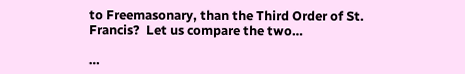to Freemasonary, than the Third Order of St. Francis?  Let us compare the two…

…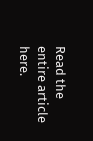Read the entire article here.